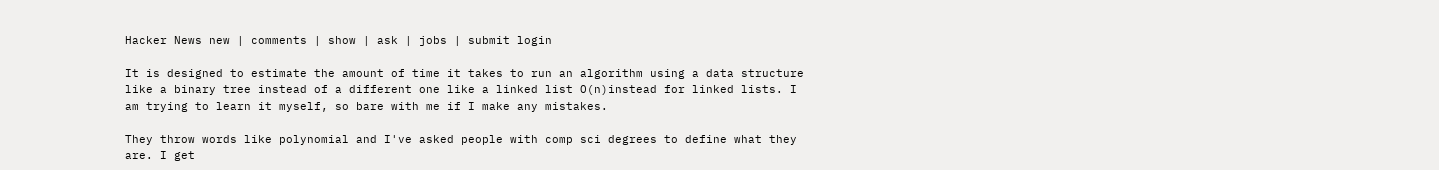Hacker News new | comments | show | ask | jobs | submit login

It is designed to estimate the amount of time it takes to run an algorithm using a data structure like a binary tree instead of a different one like a linked list O(n)instead for linked lists. I am trying to learn it myself, so bare with me if I make any mistakes.

They throw words like polynomial and I've asked people with comp sci degrees to define what they are. I get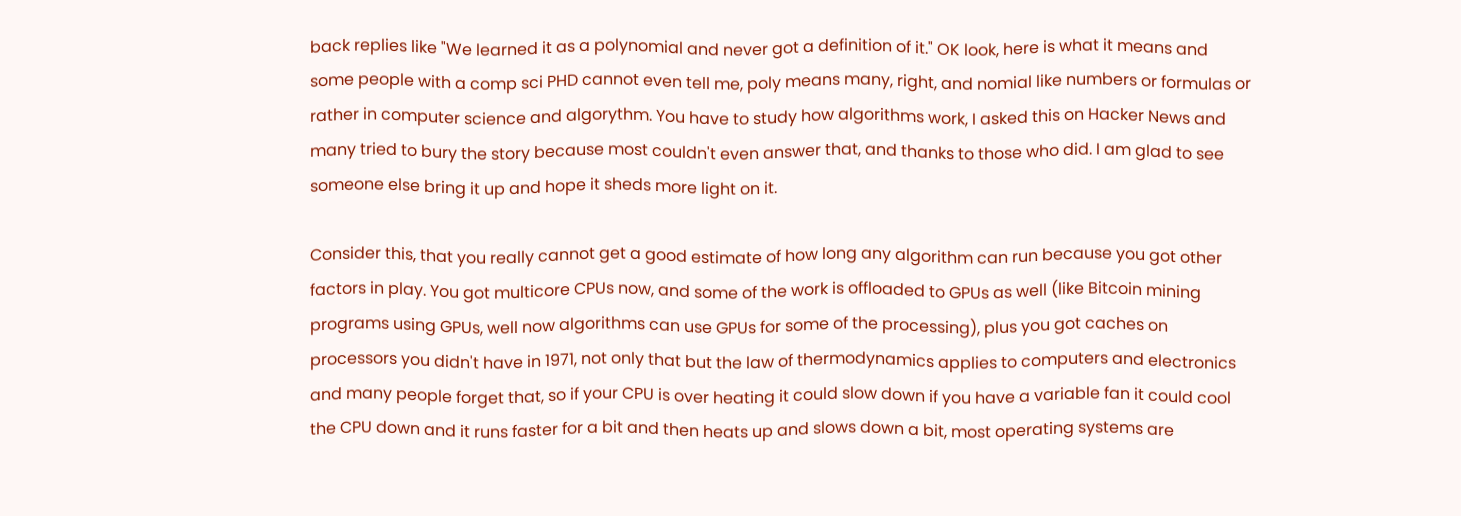back replies like "We learned it as a polynomial and never got a definition of it." OK look, here is what it means and some people with a comp sci PHD cannot even tell me, poly means many, right, and nomial like numbers or formulas or rather in computer science and algorythm. You have to study how algorithms work, I asked this on Hacker News and many tried to bury the story because most couldn't even answer that, and thanks to those who did. I am glad to see someone else bring it up and hope it sheds more light on it.

Consider this, that you really cannot get a good estimate of how long any algorithm can run because you got other factors in play. You got multicore CPUs now, and some of the work is offloaded to GPUs as well (like Bitcoin mining programs using GPUs, well now algorithms can use GPUs for some of the processing), plus you got caches on processors you didn't have in 1971, not only that but the law of thermodynamics applies to computers and electronics and many people forget that, so if your CPU is over heating it could slow down if you have a variable fan it could cool the CPU down and it runs faster for a bit and then heats up and slows down a bit, most operating systems are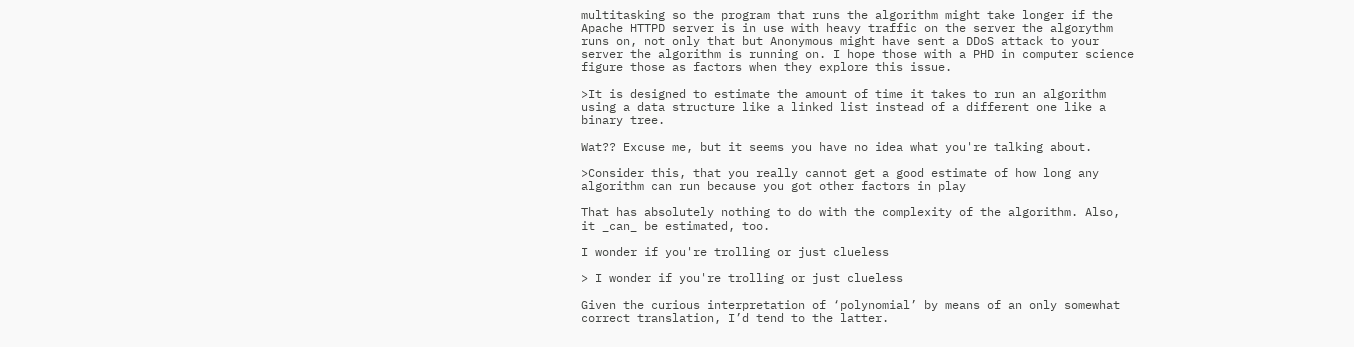multitasking so the program that runs the algorithm might take longer if the Apache HTTPD server is in use with heavy traffic on the server the algorythm runs on, not only that but Anonymous might have sent a DDoS attack to your server the algorithm is running on. I hope those with a PHD in computer science figure those as factors when they explore this issue.

>It is designed to estimate the amount of time it takes to run an algorithm using a data structure like a linked list instead of a different one like a binary tree.

Wat?? Excuse me, but it seems you have no idea what you're talking about.

>Consider this, that you really cannot get a good estimate of how long any algorithm can run because you got other factors in play

That has absolutely nothing to do with the complexity of the algorithm. Also, it _can_ be estimated, too.

I wonder if you're trolling or just clueless

> I wonder if you're trolling or just clueless

Given the curious interpretation of ‘polynomial’ by means of an only somewhat correct translation, I’d tend to the latter.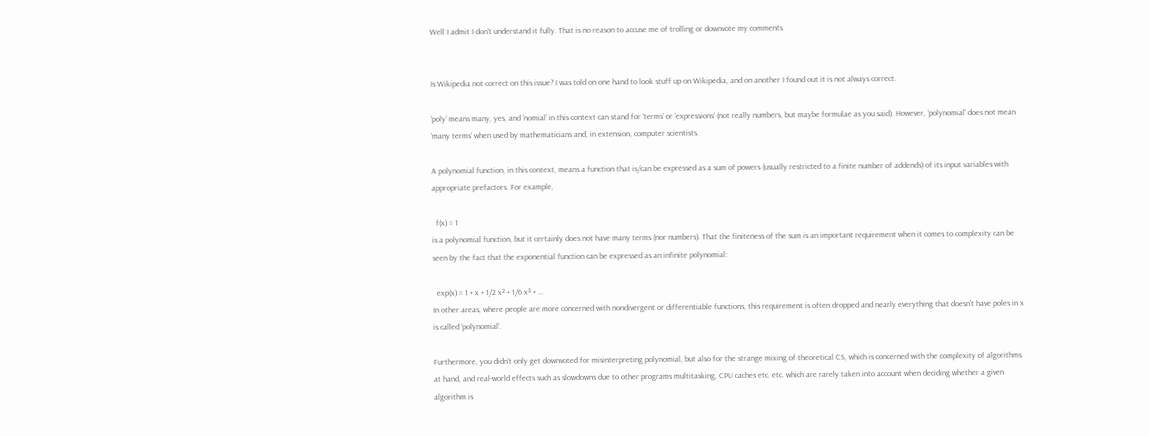Well I admit I don't understand it fully. That is no reason to accuse me of trolling or downvote my comments.


Is Wikipedia not correct on this issue? I was told on one hand to look stuff up on Wikipedia, and on another I found out it is not always correct.

‘poly’ means many, yes, and ‘nomial’ in this context can stand for ‘terms’ or ‘expressions’ (not really numbers, but maybe formulae as you said). However, ‘polynomial’ does not mean ‘many terms’ when used by mathematicians and, in extension, computer scientists.

A polynomial function, in this context, means a function that is/can be expressed as a sum of powers (usually restricted to a finite number of addends) of its input variables with appropriate prefactors. For example,

  f(x) = 1
is a polynomial function, but it certainly does not have many terms (nor numbers). That the finiteness of the sum is an important requirement when it comes to complexity can be seen by the fact that the exponential function can be expressed as an infinite polynomial:

  exp(x) = 1 + x + 1/2 x² + 1/6 x³ + …
In other areas, where people are more concerned with nondivergent or differentiable functions, this requirement is often dropped and nearly everything that doesn’t have poles in x is called ‘polynomial’.

Furthermore, you didn’t only get downvoted for misinterpreting polynomial, but also for the strange mixing of theoretical CS, which is concerned with the complexity of algorithms at hand, and real-world effects such as slowdowns due to other programs multitasking, CPU caches etc. etc. which are rarely taken into account when deciding whether a given algorithm is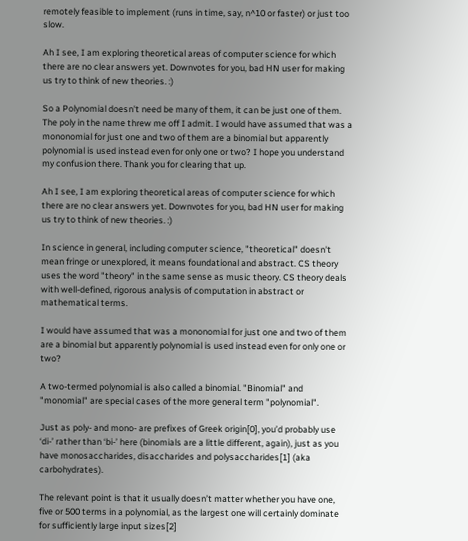remotely feasible to implement (runs in time, say, n^10 or faster) or just too slow.

Ah I see, I am exploring theoretical areas of computer science for which there are no clear answers yet. Downvotes for you, bad HN user for making us try to think of new theories. :)

So a Polynomial doesn't need be many of them, it can be just one of them. The poly in the name threw me off I admit. I would have assumed that was a mononomial for just one and two of them are a binomial but apparently polynomial is used instead even for only one or two? I hope you understand my confusion there. Thank you for clearing that up.

Ah I see, I am exploring theoretical areas of computer science for which there are no clear answers yet. Downvotes for you, bad HN user for making us try to think of new theories. :)

In science in general, including computer science, "theoretical" doesn't mean fringe or unexplored, it means foundational and abstract. CS theory uses the word "theory" in the same sense as music theory. CS theory deals with well-defined, rigorous analysis of computation in abstract or mathematical terms.

I would have assumed that was a mononomial for just one and two of them are a binomial but apparently polynomial is used instead even for only one or two?

A two-termed polynomial is also called a binomial. "Binomial" and "monomial" are special cases of the more general term "polynomial".

Just as poly- and mono- are prefixes of Greek origin[0], you’d probably use ‘di-’ rather than ‘bi-’ here (binomials are a little different, again), just as you have monosaccharides, disaccharides and polysaccharides[1] (aka carbohydrates).

The relevant point is that it usually doesn’t matter whether you have one, five or 500 terms in a polynomial, as the largest one will certainly dominate for sufficiently large input sizes[2]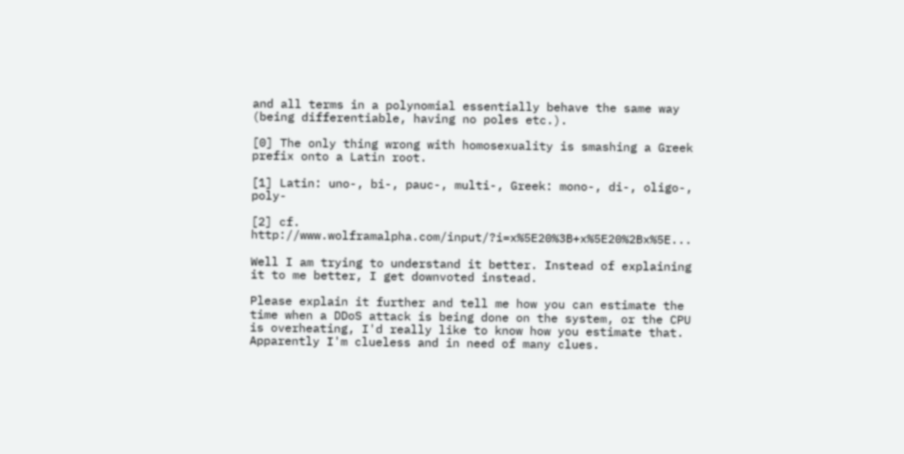and all terms in a polynomial essentially behave the same way (being differentiable, having no poles etc.).

[0] The only thing wrong with homosexuality is smashing a Greek prefix onto a Latin root.

[1] Latin: uno-, bi-, pauc-, multi-, Greek: mono-, di-, oligo-, poly-

[2] cf. http://www.wolframalpha.com/input/?i=x%5E20%3B+x%5E20%2Bx%5E...

Well I am trying to understand it better. Instead of explaining it to me better, I get downvoted instead.

Please explain it further and tell me how you can estimate the time when a DDoS attack is being done on the system, or the CPU is overheating, I'd really like to know how you estimate that. Apparently I'm clueless and in need of many clues.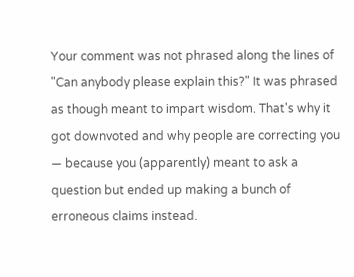Your comment was not phrased along the lines of "Can anybody please explain this?" It was phrased as though meant to impart wisdom. That's why it got downvoted and why people are correcting you — because you (apparently) meant to ask a question but ended up making a bunch of erroneous claims instead.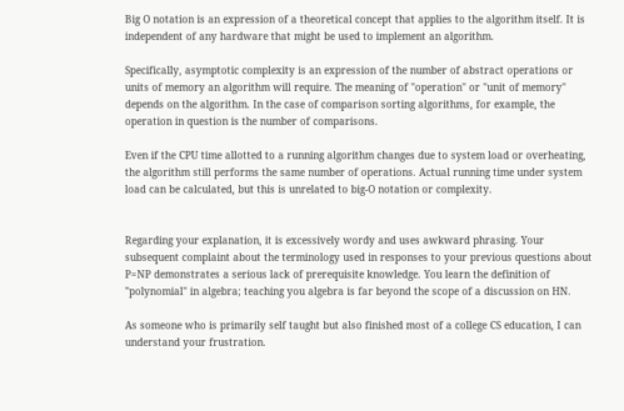Big O notation is an expression of a theoretical concept that applies to the algorithm itself. It is independent of any hardware that might be used to implement an algorithm.

Specifically, asymptotic complexity is an expression of the number of abstract operations or units of memory an algorithm will require. The meaning of "operation" or "unit of memory" depends on the algorithm. In the case of comparison sorting algorithms, for example, the operation in question is the number of comparisons.

Even if the CPU time allotted to a running algorithm changes due to system load or overheating, the algorithm still performs the same number of operations. Actual running time under system load can be calculated, but this is unrelated to big-O notation or complexity.


Regarding your explanation, it is excessively wordy and uses awkward phrasing. Your subsequent complaint about the terminology used in responses to your previous questions about P=NP demonstrates a serious lack of prerequisite knowledge. You learn the definition of "polynomial" in algebra; teaching you algebra is far beyond the scope of a discussion on HN.

As someone who is primarily self taught but also finished most of a college CS education, I can understand your frustration.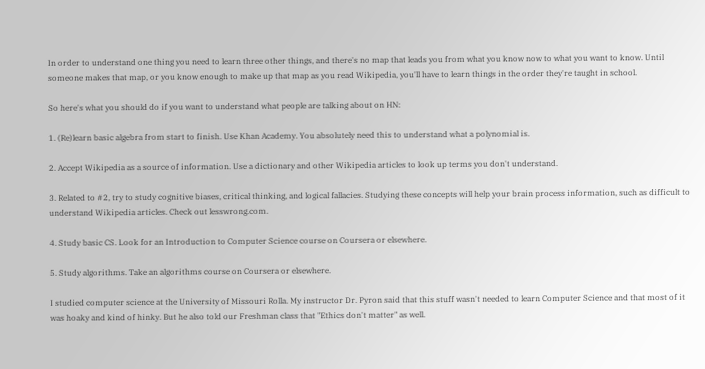In order to understand one thing you need to learn three other things, and there's no map that leads you from what you know now to what you want to know. Until someone makes that map, or you know enough to make up that map as you read Wikipedia, you'll have to learn things in the order they're taught in school.

So here's what you should do if you want to understand what people are talking about on HN:

1. (Re)learn basic algebra from start to finish. Use Khan Academy. You absolutely need this to understand what a polynomial is.

2. Accept Wikipedia as a source of information. Use a dictionary and other Wikipedia articles to look up terms you don't understand.

3. Related to #2, try to study cognitive biases, critical thinking, and logical fallacies. Studying these concepts will help your brain process information, such as difficult to understand Wikipedia articles. Check out lesswrong.com.

4. Study basic CS. Look for an Introduction to Computer Science course on Coursera or elsewhere.

5. Study algorithms. Take an algorithms course on Coursera or elsewhere.

I studied computer science at the University of Missouri Rolla. My instructor Dr. Pyron said that this stuff wasn't needed to learn Computer Science and that most of it was hoaky and kind of hinky. But he also told our Freshman class that "Ethics don't matter" as well.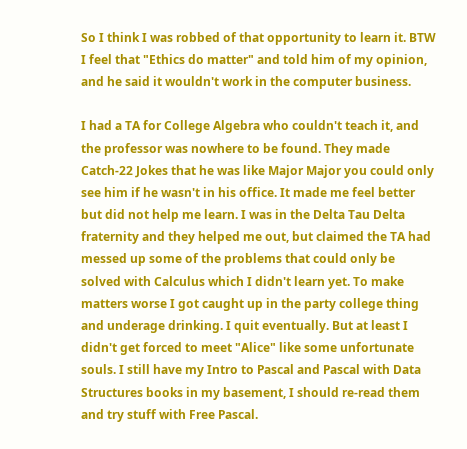So I think I was robbed of that opportunity to learn it. BTW I feel that "Ethics do matter" and told him of my opinion, and he said it wouldn't work in the computer business.

I had a TA for College Algebra who couldn't teach it, and the professor was nowhere to be found. They made Catch-22 Jokes that he was like Major Major you could only see him if he wasn't in his office. It made me feel better but did not help me learn. I was in the Delta Tau Delta fraternity and they helped me out, but claimed the TA had messed up some of the problems that could only be solved with Calculus which I didn't learn yet. To make matters worse I got caught up in the party college thing and underage drinking. I quit eventually. But at least I didn't get forced to meet "Alice" like some unfortunate souls. I still have my Intro to Pascal and Pascal with Data Structures books in my basement, I should re-read them and try stuff with Free Pascal.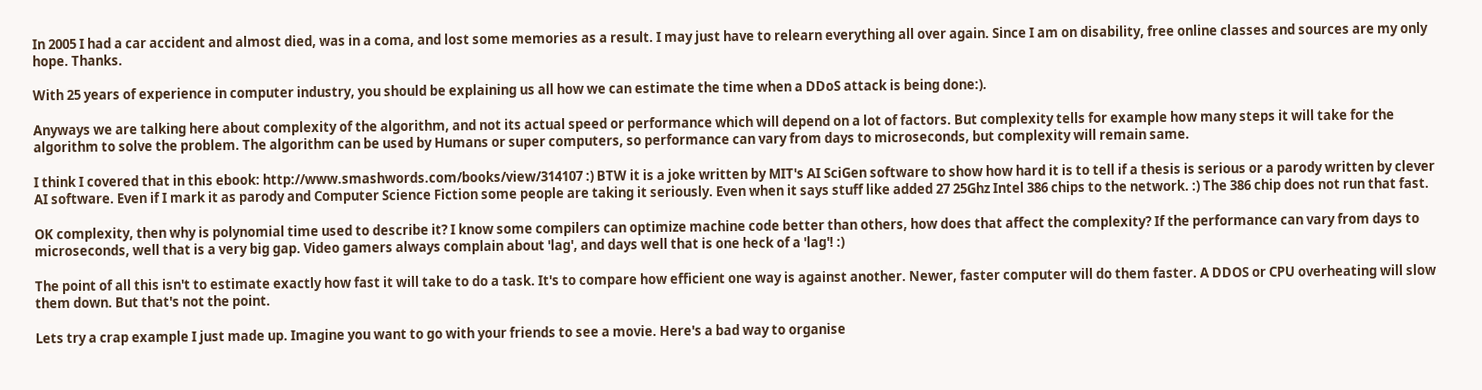In 2005 I had a car accident and almost died, was in a coma, and lost some memories as a result. I may just have to relearn everything all over again. Since I am on disability, free online classes and sources are my only hope. Thanks.

With 25 years of experience in computer industry, you should be explaining us all how we can estimate the time when a DDoS attack is being done:).

Anyways we are talking here about complexity of the algorithm, and not its actual speed or performance which will depend on a lot of factors. But complexity tells for example how many steps it will take for the algorithm to solve the problem. The algorithm can be used by Humans or super computers, so performance can vary from days to microseconds, but complexity will remain same.

I think I covered that in this ebook: http://www.smashwords.com/books/view/314107 :) BTW it is a joke written by MIT's AI SciGen software to show how hard it is to tell if a thesis is serious or a parody written by clever AI software. Even if I mark it as parody and Computer Science Fiction some people are taking it seriously. Even when it says stuff like added 27 25Ghz Intel 386 chips to the network. :) The 386 chip does not run that fast.

OK complexity, then why is polynomial time used to describe it? I know some compilers can optimize machine code better than others, how does that affect the complexity? If the performance can vary from days to microseconds, well that is a very big gap. Video gamers always complain about 'lag', and days well that is one heck of a 'lag'! :)

The point of all this isn't to estimate exactly how fast it will take to do a task. It's to compare how efficient one way is against another. Newer, faster computer will do them faster. A DDOS or CPU overheating will slow them down. But that's not the point.

Lets try a crap example I just made up. Imagine you want to go with your friends to see a movie. Here's a bad way to organise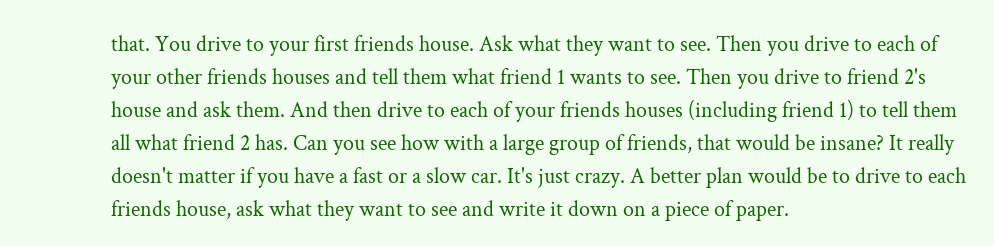that. You drive to your first friends house. Ask what they want to see. Then you drive to each of your other friends houses and tell them what friend 1 wants to see. Then you drive to friend 2's house and ask them. And then drive to each of your friends houses (including friend 1) to tell them all what friend 2 has. Can you see how with a large group of friends, that would be insane? It really doesn't matter if you have a fast or a slow car. It's just crazy. A better plan would be to drive to each friends house, ask what they want to see and write it down on a piece of paper.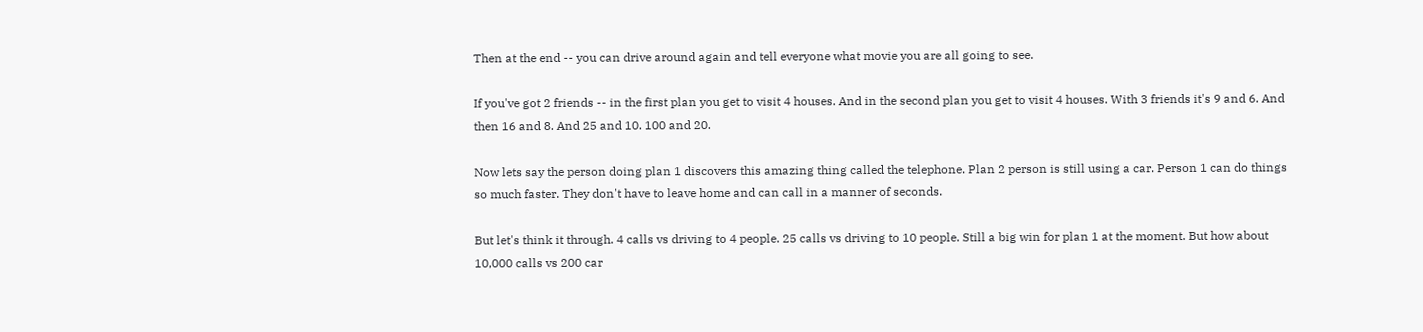Then at the end -- you can drive around again and tell everyone what movie you are all going to see.

If you've got 2 friends -- in the first plan you get to visit 4 houses. And in the second plan you get to visit 4 houses. With 3 friends it's 9 and 6. And then 16 and 8. And 25 and 10. 100 and 20.

Now lets say the person doing plan 1 discovers this amazing thing called the telephone. Plan 2 person is still using a car. Person 1 can do things so much faster. They don't have to leave home and can call in a manner of seconds.

But let's think it through. 4 calls vs driving to 4 people. 25 calls vs driving to 10 people. Still a big win for plan 1 at the moment. But how about 10,000 calls vs 200 car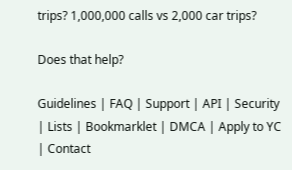trips? 1,000,000 calls vs 2,000 car trips?

Does that help?

Guidelines | FAQ | Support | API | Security | Lists | Bookmarklet | DMCA | Apply to YC | Contact